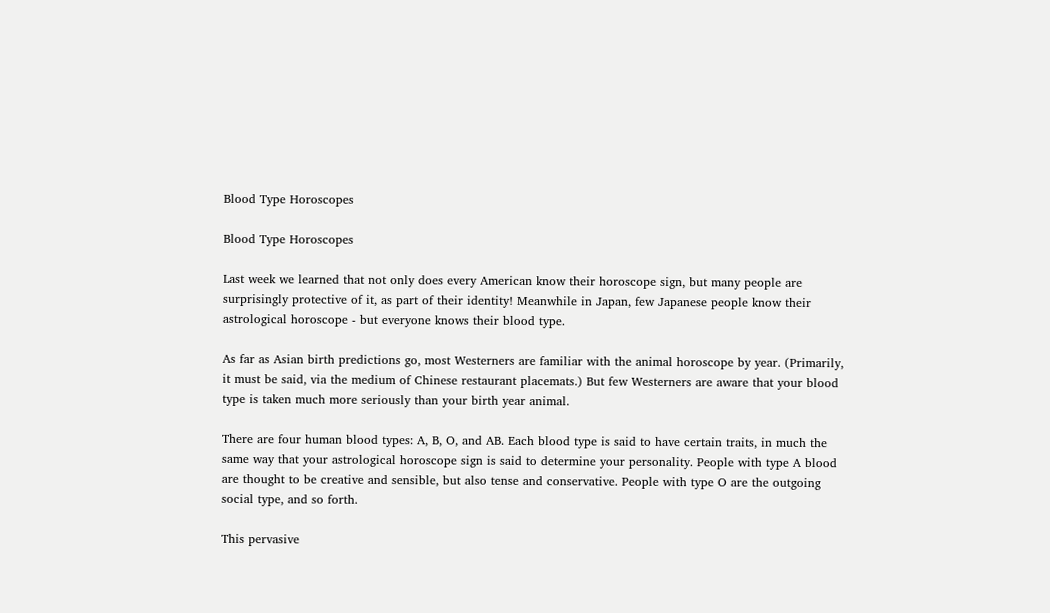Blood Type Horoscopes

Blood Type Horoscopes

Last week we learned that not only does every American know their horoscope sign, but many people are surprisingly protective of it, as part of their identity! Meanwhile in Japan, few Japanese people know their astrological horoscope - but everyone knows their blood type.

As far as Asian birth predictions go, most Westerners are familiar with the animal horoscope by year. (Primarily, it must be said, via the medium of Chinese restaurant placemats.) But few Westerners are aware that your blood type is taken much more seriously than your birth year animal.

There are four human blood types: A, B, O, and AB. Each blood type is said to have certain traits, in much the same way that your astrological horoscope sign is said to determine your personality. People with type A blood are thought to be creative and sensible, but also tense and conservative. People with type O are the outgoing social type, and so forth.

This pervasive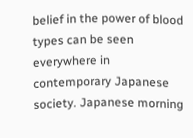belief in the power of blood types can be seen everywhere in contemporary Japanese society. Japanese morning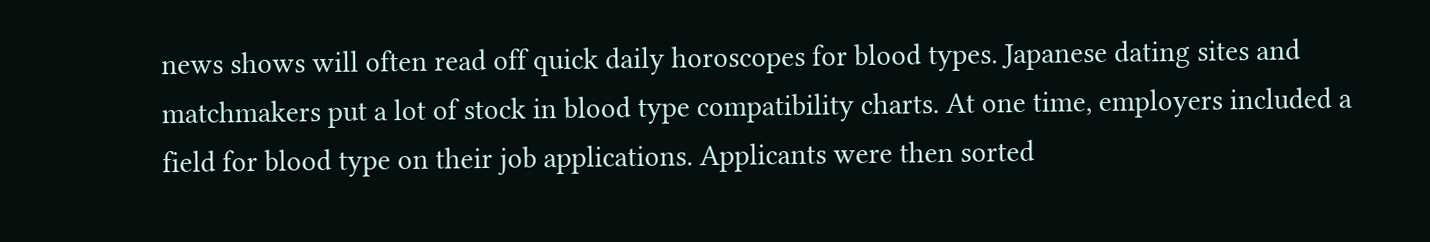news shows will often read off quick daily horoscopes for blood types. Japanese dating sites and matchmakers put a lot of stock in blood type compatibility charts. At one time, employers included a field for blood type on their job applications. Applicants were then sorted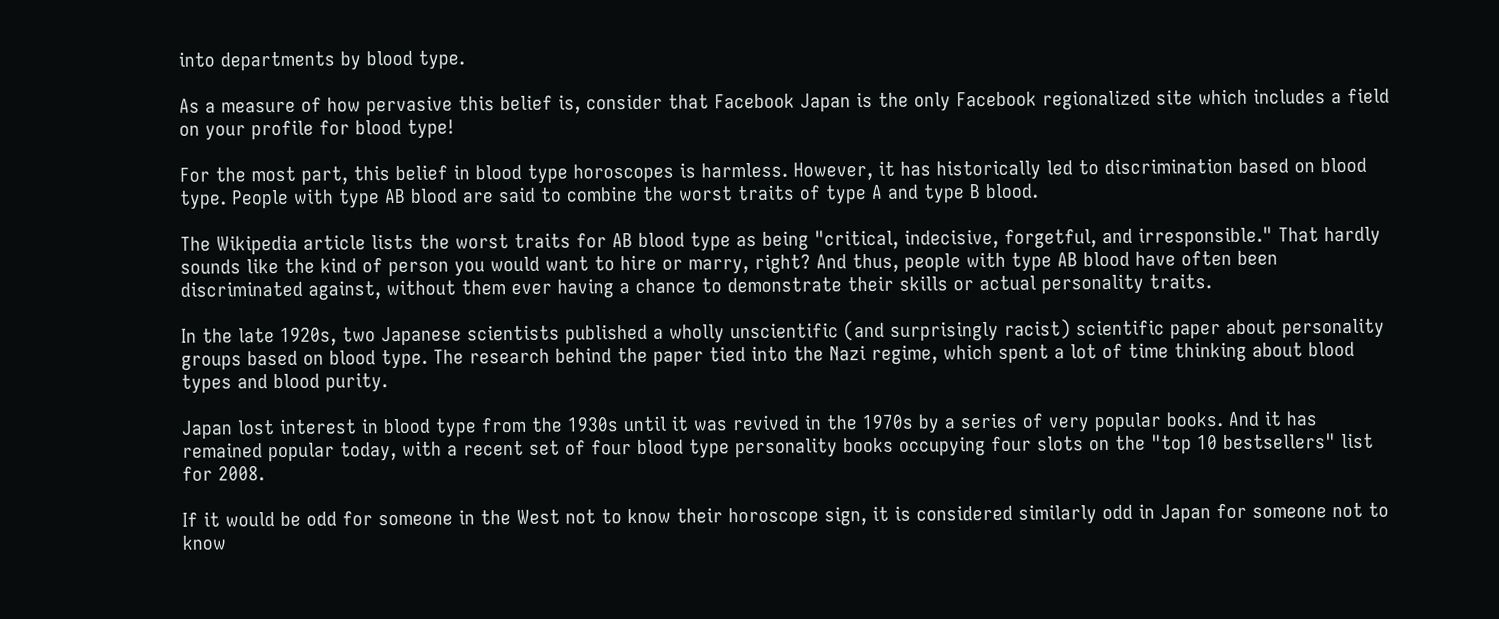into departments by blood type.

As a measure of how pervasive this belief is, consider that Facebook Japan is the only Facebook regionalized site which includes a field on your profile for blood type!

For the most part, this belief in blood type horoscopes is harmless. However, it has historically led to discrimination based on blood type. People with type AB blood are said to combine the worst traits of type A and type B blood.

The Wikipedia article lists the worst traits for AB blood type as being "critical, indecisive, forgetful, and irresponsible." That hardly sounds like the kind of person you would want to hire or marry, right? And thus, people with type AB blood have often been discriminated against, without them ever having a chance to demonstrate their skills or actual personality traits.

In the late 1920s, two Japanese scientists published a wholly unscientific (and surprisingly racist) scientific paper about personality groups based on blood type. The research behind the paper tied into the Nazi regime, which spent a lot of time thinking about blood types and blood purity.

Japan lost interest in blood type from the 1930s until it was revived in the 1970s by a series of very popular books. And it has remained popular today, with a recent set of four blood type personality books occupying four slots on the "top 10 bestsellers" list for 2008.

If it would be odd for someone in the West not to know their horoscope sign, it is considered similarly odd in Japan for someone not to know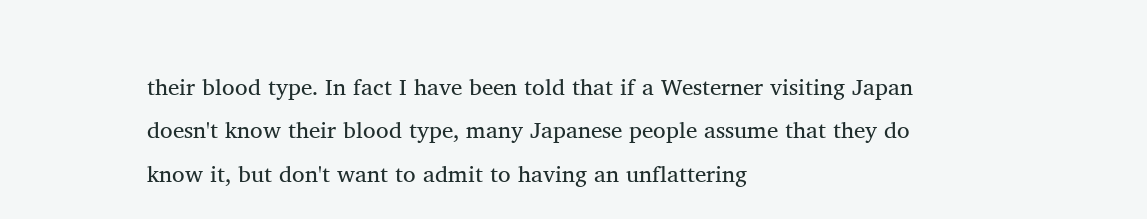their blood type. In fact I have been told that if a Westerner visiting Japan doesn't know their blood type, many Japanese people assume that they do know it, but don't want to admit to having an unflattering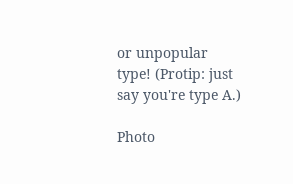or unpopular type! (Protip: just say you're type A.)

Photo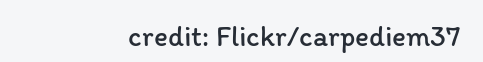credit: Flickr/carpediem37